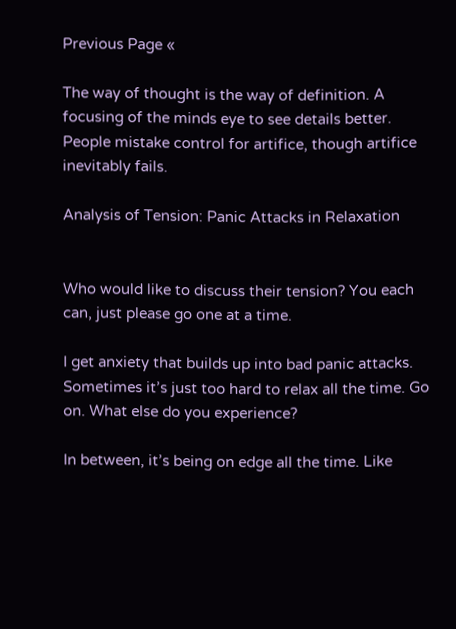Previous Page «

The way of thought is the way of definition. A focusing of the minds eye to see details better. People mistake control for artifice, though artifice inevitably fails.

Analysis of Tension: Panic Attacks in Relaxation


Who would like to discuss their tension? You each can, just please go one at a time.

I get anxiety that builds up into bad panic attacks. Sometimes it’s just too hard to relax all the time. Go on. What else do you experience?

In between, it’s being on edge all the time. Like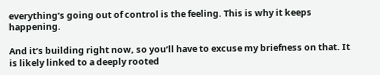everything’s going out of control is the feeling. This is why it keeps happening.

And it’s building right now, so you’ll have to excuse my briefness on that. It is likely linked to a deeply rooted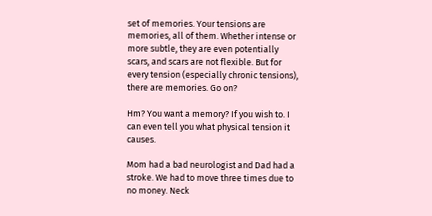set of memories. Your tensions are memories, all of them. Whether intense or more subtle, they are even potentially scars, and scars are not flexible. But for every tension (especially chronic tensions), there are memories. Go on?

Hm? You want a memory? If you wish to. I can even tell you what physical tension it causes.

Mom had a bad neurologist and Dad had a stroke. We had to move three times due to no money. Neck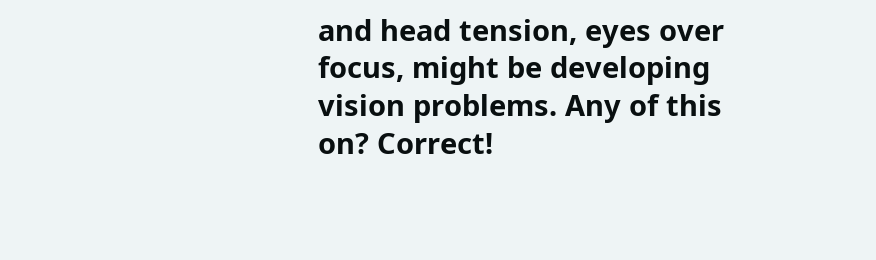and head tension, eyes over focus, might be developing vision problems. Any of this on? Correct!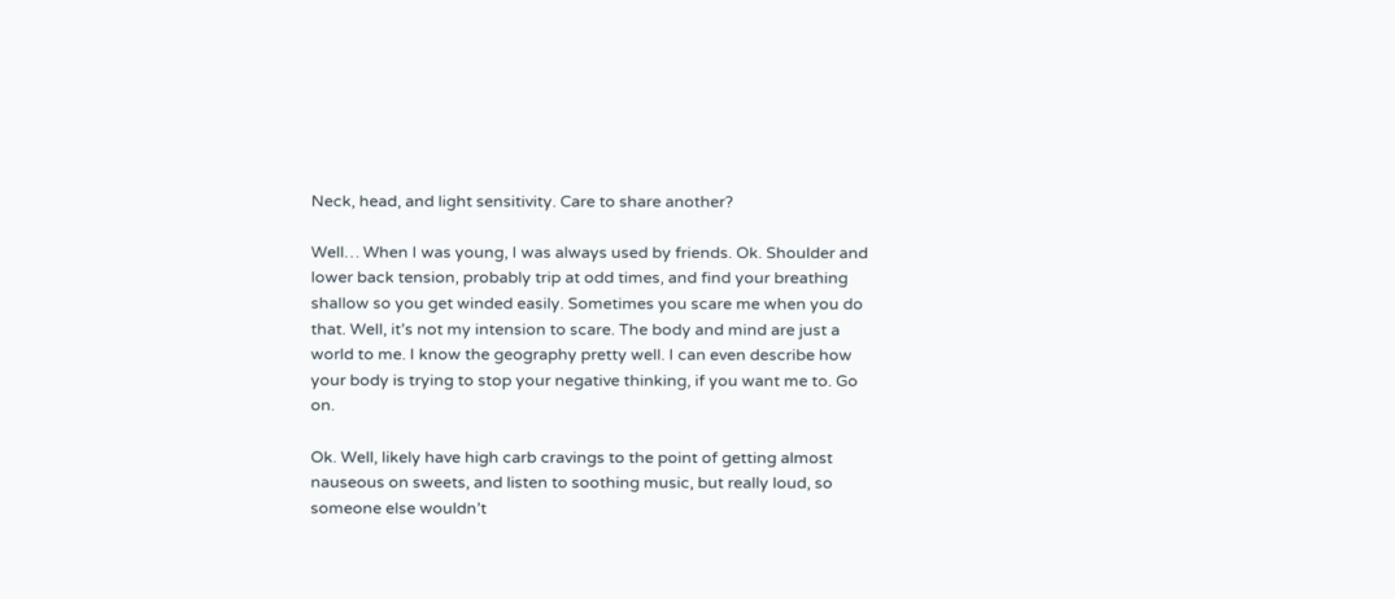Neck, head, and light sensitivity. Care to share another?

Well… When I was young, I was always used by friends. Ok. Shoulder and lower back tension, probably trip at odd times, and find your breathing shallow so you get winded easily. Sometimes you scare me when you do that. Well, it’s not my intension to scare. The body and mind are just a world to me. I know the geography pretty well. I can even describe how your body is trying to stop your negative thinking, if you want me to. Go on.

Ok. Well, likely have high carb cravings to the point of getting almost nauseous on sweets, and listen to soothing music, but really loud, so someone else wouldn’t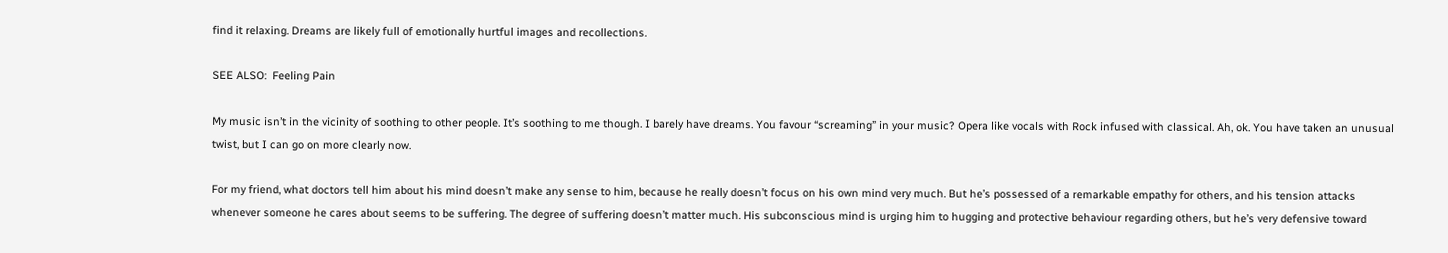find it relaxing. Dreams are likely full of emotionally hurtful images and recollections.

SEE ALSO:  Feeling Pain

My music isn’t in the vicinity of soothing to other people. It’s soothing to me though. I barely have dreams. You favour “screaming” in your music? Opera like vocals with Rock infused with classical. Ah, ok. You have taken an unusual twist, but I can go on more clearly now.

For my friend, what doctors tell him about his mind doesn’t make any sense to him, because he really doesn’t focus on his own mind very much. But he’s possessed of a remarkable empathy for others, and his tension attacks whenever someone he cares about seems to be suffering. The degree of suffering doesn’t matter much. His subconscious mind is urging him to hugging and protective behaviour regarding others, but he’s very defensive toward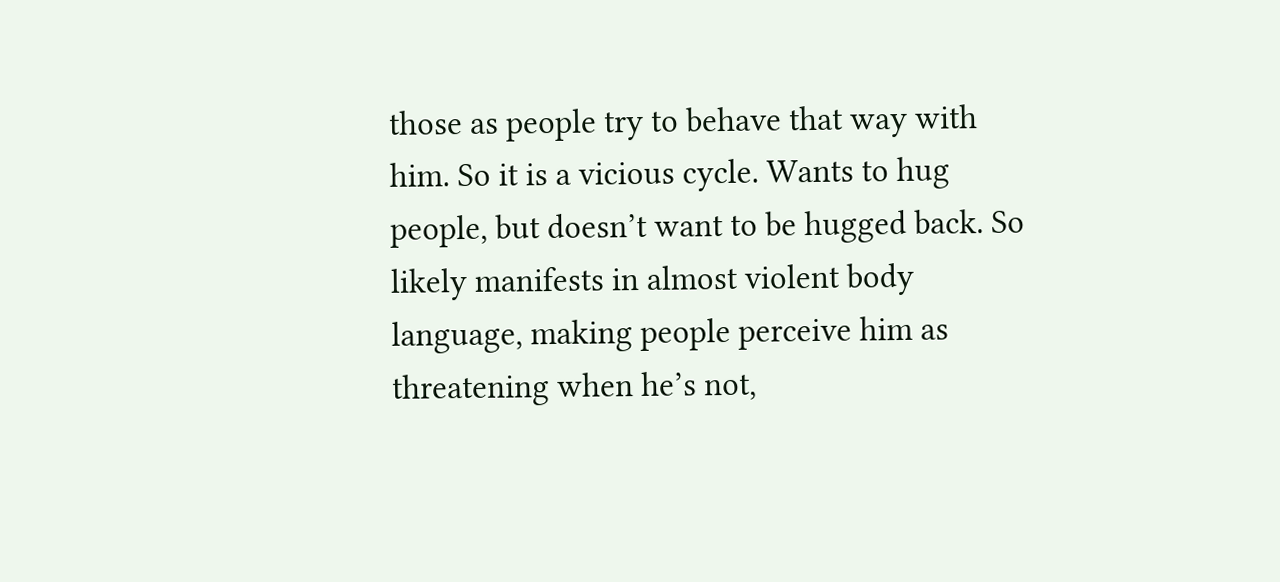those as people try to behave that way with him. So it is a vicious cycle. Wants to hug people, but doesn’t want to be hugged back. So likely manifests in almost violent body language, making people perceive him as threatening when he’s not,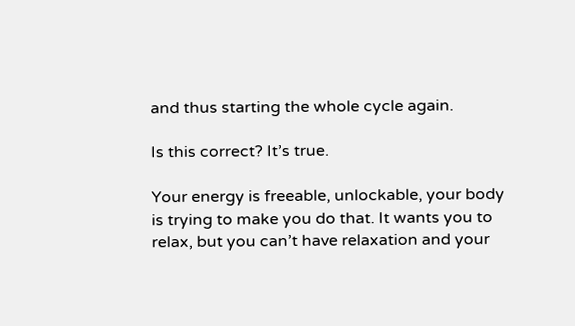and thus starting the whole cycle again.

Is this correct? It’s true.

Your energy is freeable, unlockable, your body is trying to make you do that. It wants you to relax, but you can’t have relaxation and your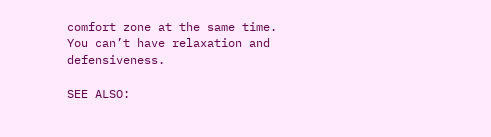comfort zone at the same time. You can’t have relaxation and defensiveness.

SEE ALSO: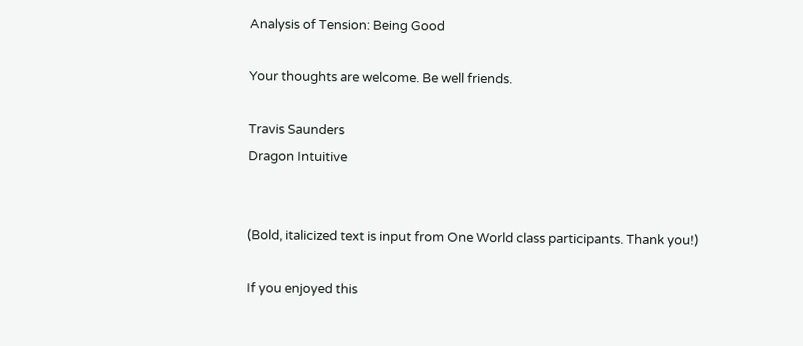Analysis of Tension: Being Good

Your thoughts are welcome. Be well friends.

Travis Saunders
Dragon Intuitive


(Bold, italicized text is input from One World class participants. Thank you!)

If you enjoyed this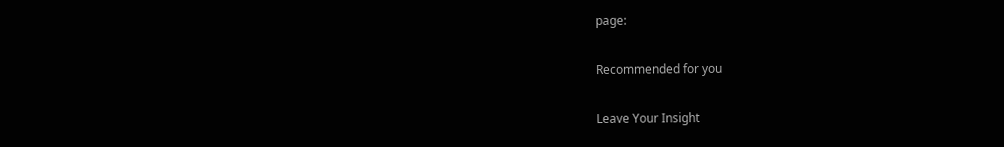page:

Recommended for you

Leave Your Insight